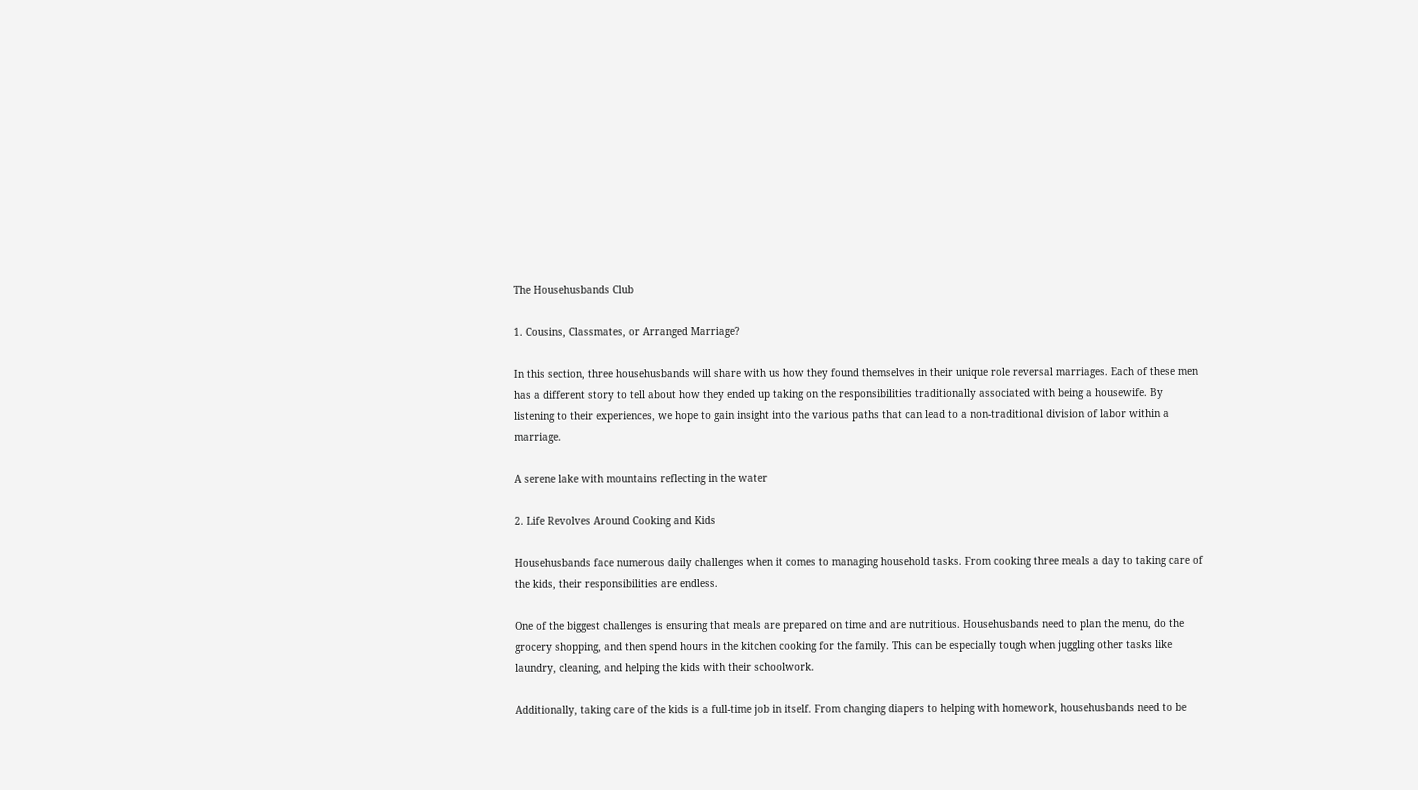The Househusbands Club

1. Cousins, Classmates, or Arranged Marriage?

In this section, three househusbands will share with us how they found themselves in their unique role reversal marriages. Each of these men has a different story to tell about how they ended up taking on the responsibilities traditionally associated with being a housewife. By listening to their experiences, we hope to gain insight into the various paths that can lead to a non-traditional division of labor within a marriage.

A serene lake with mountains reflecting in the water

2. Life Revolves Around Cooking and Kids

Househusbands face numerous daily challenges when it comes to managing household tasks. From cooking three meals a day to taking care of the kids, their responsibilities are endless.

One of the biggest challenges is ensuring that meals are prepared on time and are nutritious. Househusbands need to plan the menu, do the grocery shopping, and then spend hours in the kitchen cooking for the family. This can be especially tough when juggling other tasks like laundry, cleaning, and helping the kids with their schoolwork.

Additionally, taking care of the kids is a full-time job in itself. From changing diapers to helping with homework, househusbands need to be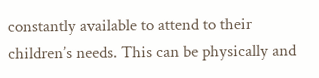constantly available to attend to their children’s needs. This can be physically and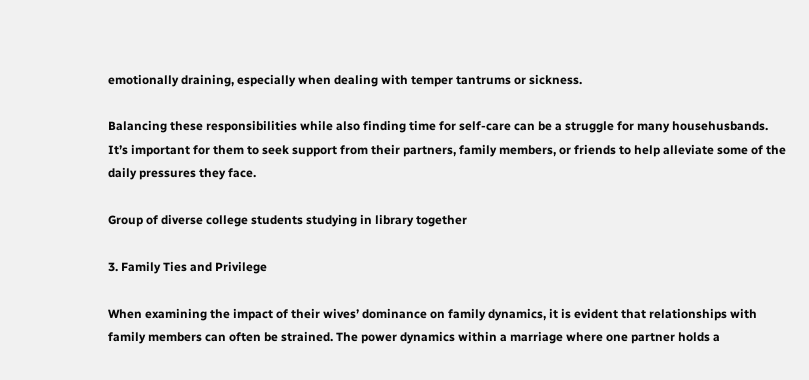emotionally draining, especially when dealing with temper tantrums or sickness.

Balancing these responsibilities while also finding time for self-care can be a struggle for many househusbands. It’s important for them to seek support from their partners, family members, or friends to help alleviate some of the daily pressures they face.

Group of diverse college students studying in library together

3. Family Ties and Privilege

When examining the impact of their wives’ dominance on family dynamics, it is evident that relationships with family members can often be strained. The power dynamics within a marriage where one partner holds a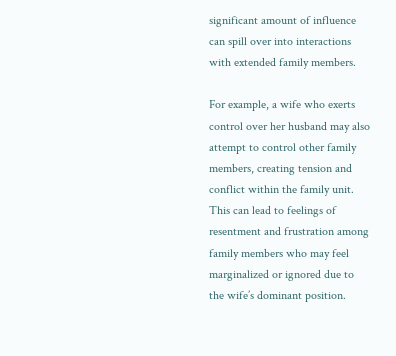significant amount of influence can spill over into interactions with extended family members.

For example, a wife who exerts control over her husband may also attempt to control other family members, creating tension and conflict within the family unit. This can lead to feelings of resentment and frustration among family members who may feel marginalized or ignored due to the wife’s dominant position.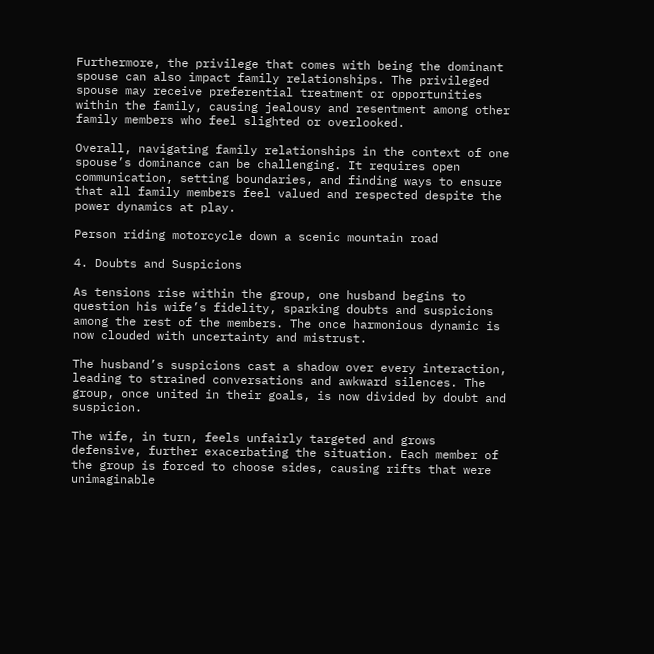Furthermore, the privilege that comes with being the dominant spouse can also impact family relationships. The privileged spouse may receive preferential treatment or opportunities within the family, causing jealousy and resentment among other family members who feel slighted or overlooked.

Overall, navigating family relationships in the context of one spouse’s dominance can be challenging. It requires open communication, setting boundaries, and finding ways to ensure that all family members feel valued and respected despite the power dynamics at play.

Person riding motorcycle down a scenic mountain road

4. Doubts and Suspicions

As tensions rise within the group, one husband begins to question his wife’s fidelity, sparking doubts and suspicions among the rest of the members. The once harmonious dynamic is now clouded with uncertainty and mistrust.

The husband’s suspicions cast a shadow over every interaction, leading to strained conversations and awkward silences. The group, once united in their goals, is now divided by doubt and suspicion.

The wife, in turn, feels unfairly targeted and grows defensive, further exacerbating the situation. Each member of the group is forced to choose sides, causing rifts that were unimaginable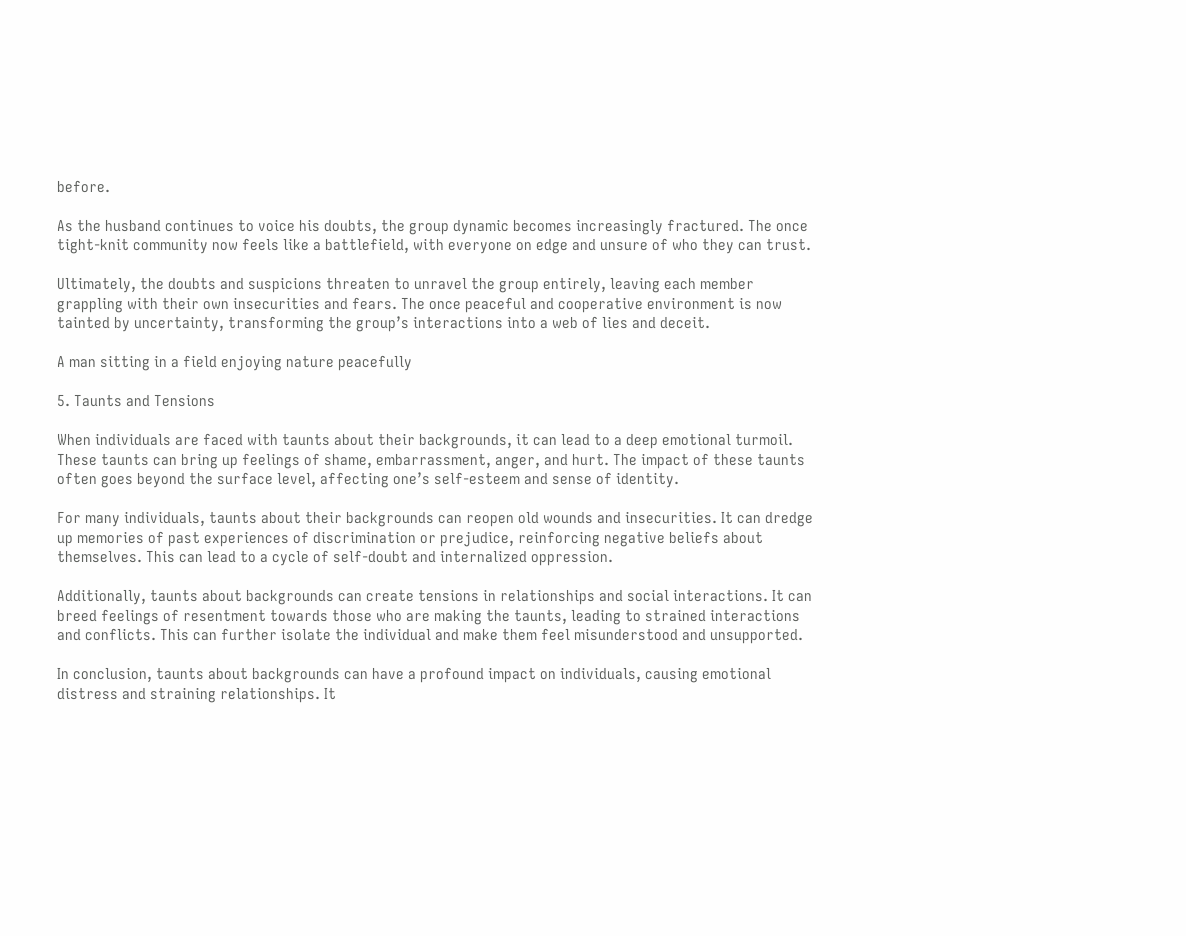before.

As the husband continues to voice his doubts, the group dynamic becomes increasingly fractured. The once tight-knit community now feels like a battlefield, with everyone on edge and unsure of who they can trust.

Ultimately, the doubts and suspicions threaten to unravel the group entirely, leaving each member grappling with their own insecurities and fears. The once peaceful and cooperative environment is now tainted by uncertainty, transforming the group’s interactions into a web of lies and deceit.

A man sitting in a field enjoying nature peacefully

5. Taunts and Tensions

When individuals are faced with taunts about their backgrounds, it can lead to a deep emotional turmoil. These taunts can bring up feelings of shame, embarrassment, anger, and hurt. The impact of these taunts often goes beyond the surface level, affecting one’s self-esteem and sense of identity.

For many individuals, taunts about their backgrounds can reopen old wounds and insecurities. It can dredge up memories of past experiences of discrimination or prejudice, reinforcing negative beliefs about themselves. This can lead to a cycle of self-doubt and internalized oppression.

Additionally, taunts about backgrounds can create tensions in relationships and social interactions. It can breed feelings of resentment towards those who are making the taunts, leading to strained interactions and conflicts. This can further isolate the individual and make them feel misunderstood and unsupported.

In conclusion, taunts about backgrounds can have a profound impact on individuals, causing emotional distress and straining relationships. It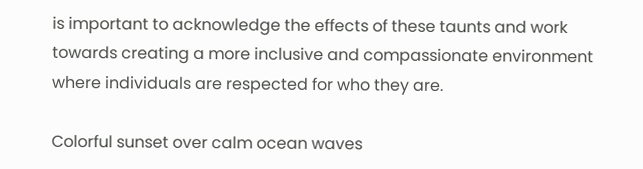is important to acknowledge the effects of these taunts and work towards creating a more inclusive and compassionate environment where individuals are respected for who they are.

Colorful sunset over calm ocean waves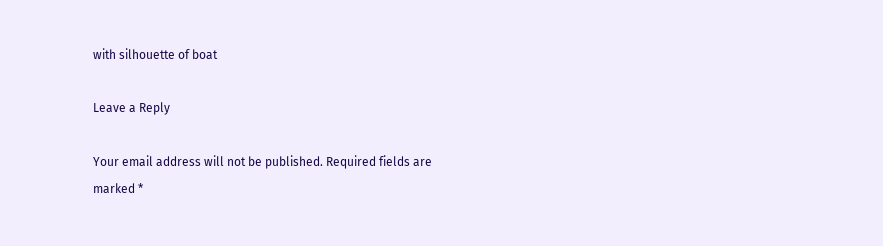with silhouette of boat

Leave a Reply

Your email address will not be published. Required fields are marked *